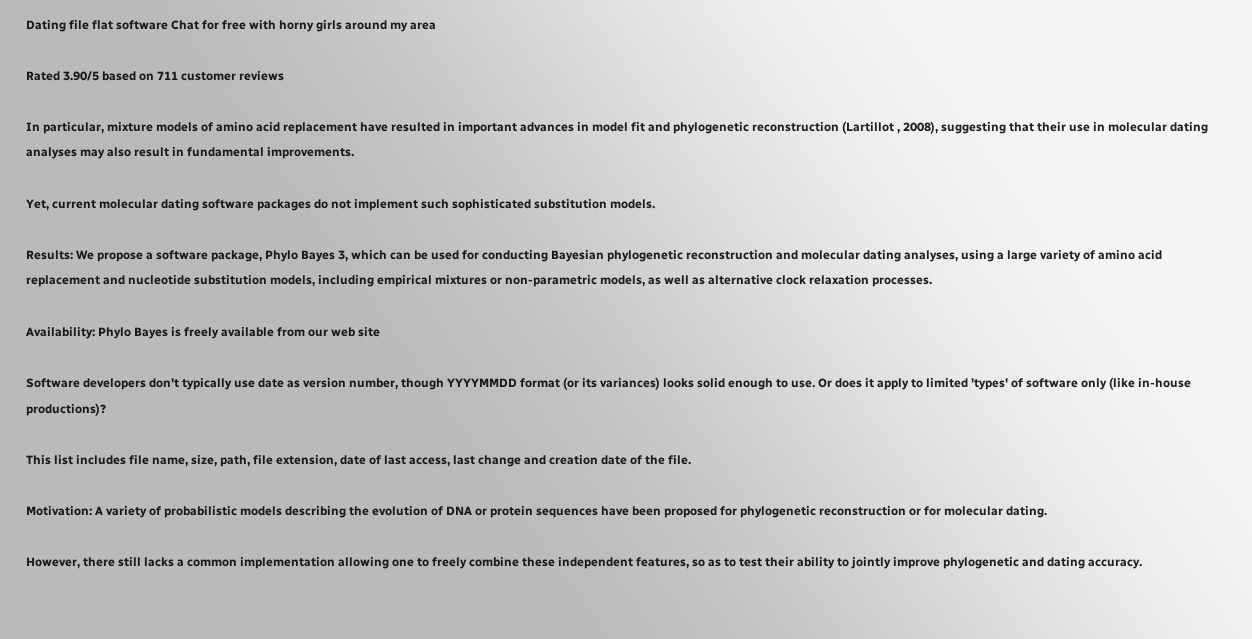Dating file flat software Chat for free with horny girls around my area

Rated 3.90/5 based on 711 customer reviews

In particular, mixture models of amino acid replacement have resulted in important advances in model fit and phylogenetic reconstruction (Lartillot , 2008), suggesting that their use in molecular dating analyses may also result in fundamental improvements.

Yet, current molecular dating software packages do not implement such sophisticated substitution models.

Results: We propose a software package, Phylo Bayes 3, which can be used for conducting Bayesian phylogenetic reconstruction and molecular dating analyses, using a large variety of amino acid replacement and nucleotide substitution models, including empirical mixtures or non-parametric models, as well as alternative clock relaxation processes.

Availability: Phylo Bayes is freely available from our web site

Software developers don't typically use date as version number, though YYYYMMDD format (or its variances) looks solid enough to use. Or does it apply to limited 'types' of software only (like in-house productions)?

This list includes file name, size, path, file extension, date of last access, last change and creation date of the file.

Motivation: A variety of probabilistic models describing the evolution of DNA or protein sequences have been proposed for phylogenetic reconstruction or for molecular dating.

However, there still lacks a common implementation allowing one to freely combine these independent features, so as to test their ability to jointly improve phylogenetic and dating accuracy.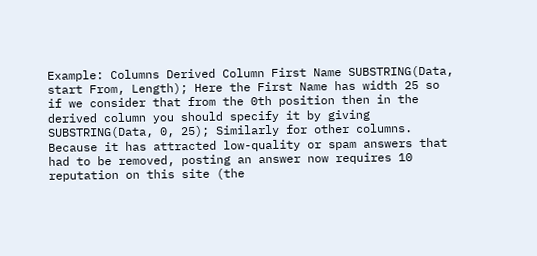Example: Columns Derived Column First Name SUBSTRING(Data, start From, Length); Here the First Name has width 25 so if we consider that from the 0th position then in the derived column you should specify it by giving SUBSTRING(Data, 0, 25); Similarly for other columns. Because it has attracted low-quality or spam answers that had to be removed, posting an answer now requires 10 reputation on this site (the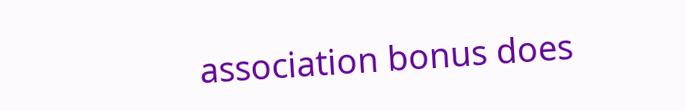association bonus does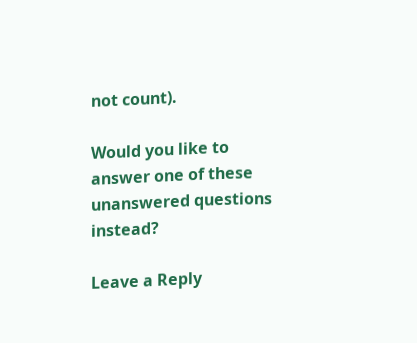not count).

Would you like to answer one of these unanswered questions instead?

Leave a Reply